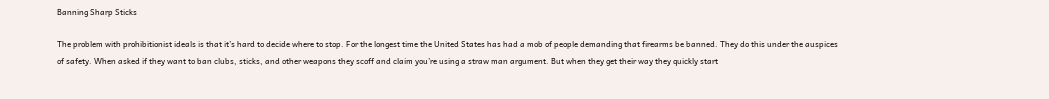Banning Sharp Sticks

The problem with prohibitionist ideals is that it’s hard to decide where to stop. For the longest time the United States has had a mob of people demanding that firearms be banned. They do this under the auspices of safety. When asked if they want to ban clubs, sticks, and other weapons they scoff and claim you’re using a straw man argument. But when they get their way they quickly start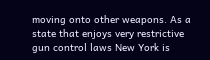moving onto other weapons. As a state that enjoys very restrictive gun control laws New York is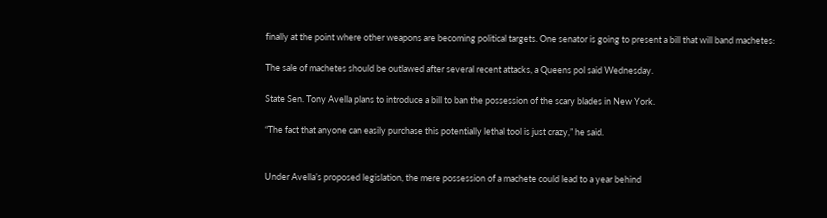finally at the point where other weapons are becoming political targets. One senator is going to present a bill that will band machetes:

The sale of machetes should be outlawed after several recent attacks, a Queens pol said Wednesday.

State Sen. Tony Avella plans to introduce a bill to ban the possession of the scary blades in New York.

“The fact that anyone can easily purchase this potentially lethal tool is just crazy,” he said.


Under Avella’s proposed legislation, the mere possession of a machete could lead to a year behind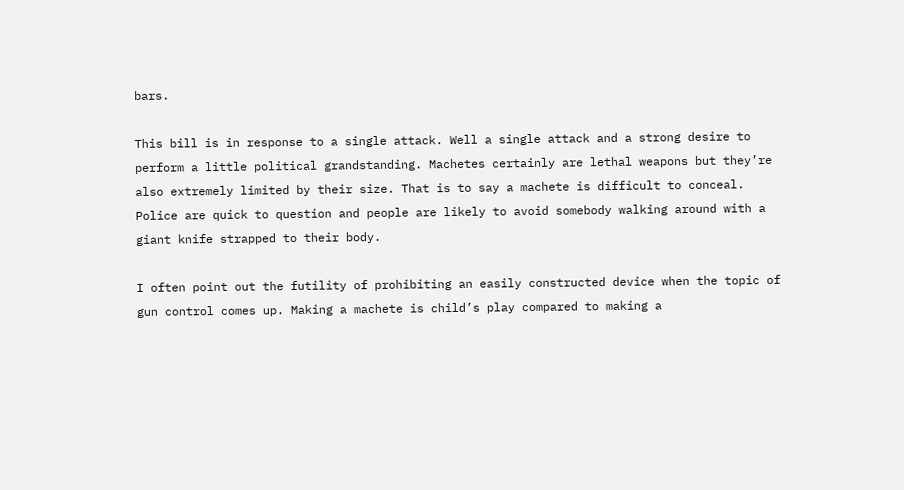bars.

This bill is in response to a single attack. Well a single attack and a strong desire to perform a little political grandstanding. Machetes certainly are lethal weapons but they’re also extremely limited by their size. That is to say a machete is difficult to conceal. Police are quick to question and people are likely to avoid somebody walking around with a giant knife strapped to their body.

I often point out the futility of prohibiting an easily constructed device when the topic of gun control comes up. Making a machete is child’s play compared to making a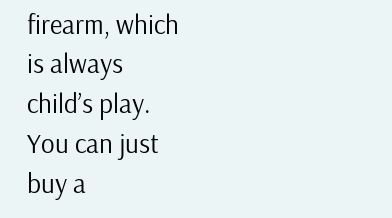firearm, which is always child’s play. You can just buy a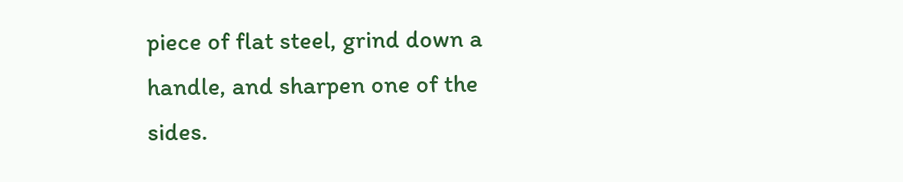piece of flat steel, grind down a handle, and sharpen one of the sides.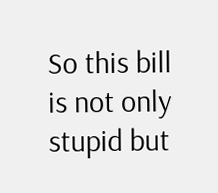So this bill is not only stupid but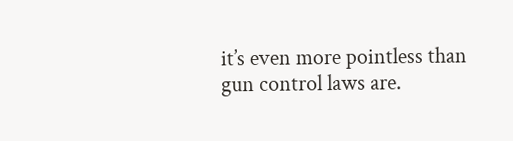it’s even more pointless than gun control laws are.